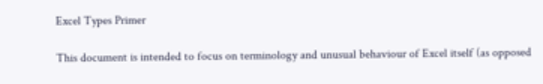Excel Types Primer

This document is intended to focus on terminology and unusual behaviour of Excel itself (as opposed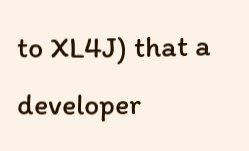to XL4J) that a developer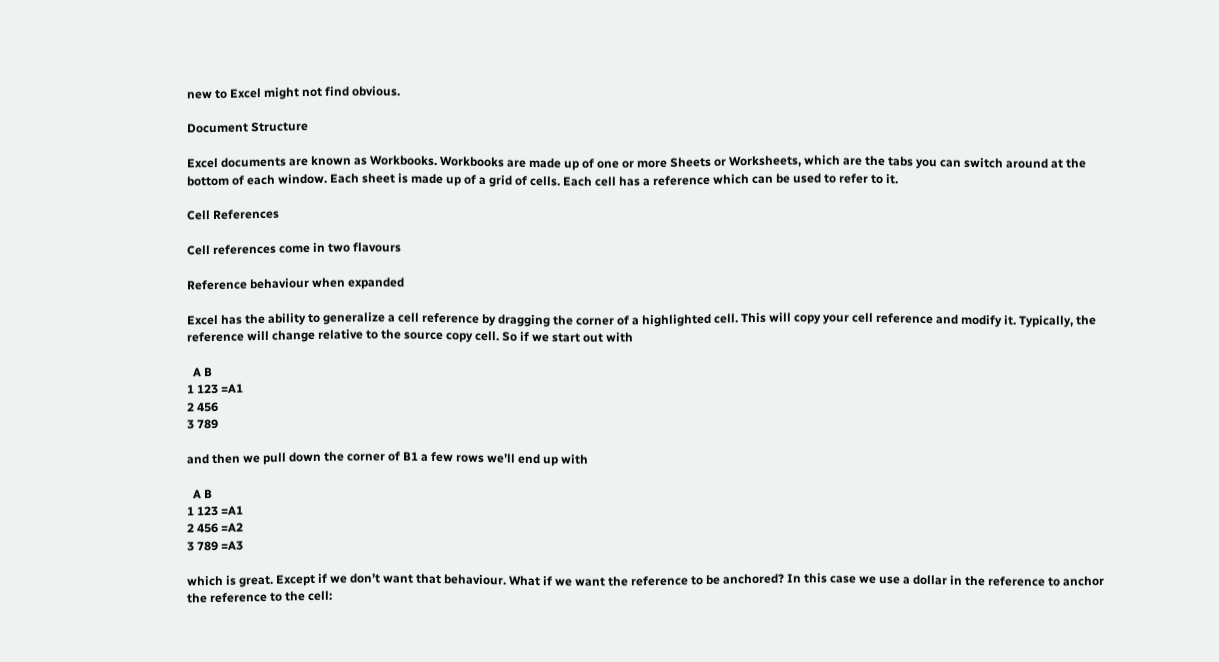new to Excel might not find obvious.

Document Structure

Excel documents are known as Workbooks. Workbooks are made up of one or more Sheets or Worksheets, which are the tabs you can switch around at the bottom of each window. Each sheet is made up of a grid of cells. Each cell has a reference which can be used to refer to it.

Cell References

Cell references come in two flavours

Reference behaviour when expanded

Excel has the ability to generalize a cell reference by dragging the corner of a highlighted cell. This will copy your cell reference and modify it. Typically, the reference will change relative to the source copy cell. So if we start out with

  A B
1 123 =A1
2 456
3 789

and then we pull down the corner of B1 a few rows we’ll end up with

  A B
1 123 =A1
2 456 =A2
3 789 =A3

which is great. Except if we don’t want that behaviour. What if we want the reference to be anchored? In this case we use a dollar in the reference to anchor the reference to the cell: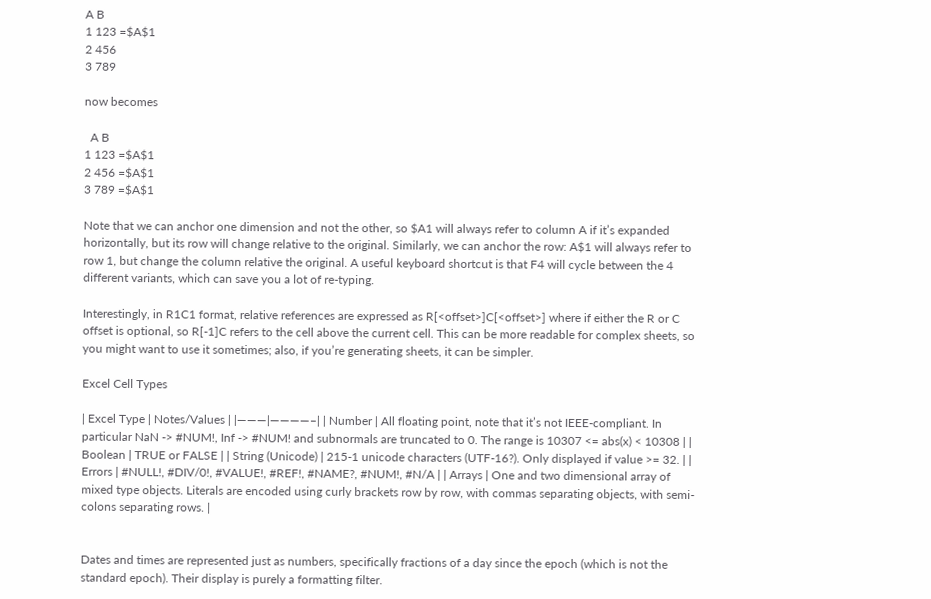A B
1 123 =$A$1
2 456
3 789

now becomes

  A B
1 123 =$A$1
2 456 =$A$1
3 789 =$A$1

Note that we can anchor one dimension and not the other, so $A1 will always refer to column A if it’s expanded horizontally, but its row will change relative to the original. Similarly, we can anchor the row: A$1 will always refer to row 1, but change the column relative the original. A useful keyboard shortcut is that F4 will cycle between the 4 different variants, which can save you a lot of re-typing.

Interestingly, in R1C1 format, relative references are expressed as R[<offset>]C[<offset>] where if either the R or C offset is optional, so R[-1]C refers to the cell above the current cell. This can be more readable for complex sheets, so you might want to use it sometimes; also, if you’re generating sheets, it can be simpler.

Excel Cell Types

| Excel Type | Notes/Values | |———|————–| | Number | All floating point, note that it’s not IEEE-compliant. In particular NaN -> #NUM!, Inf -> #NUM! and subnormals are truncated to 0. The range is 10307 <= abs(x) < 10308 | | Boolean | TRUE or FALSE | | String (Unicode) | 215-1 unicode characters (UTF-16?). Only displayed if value >= 32. | | Errors | #NULL!, #DIV/0!, #VALUE!, #REF!, #NAME?, #NUM!, #N/A | | Arrays | One and two dimensional array of mixed type objects. Literals are encoded using curly brackets row by row, with commas separating objects, with semi-colons separating rows. |


Dates and times are represented just as numbers, specifically fractions of a day since the epoch (which is not the standard epoch). Their display is purely a formatting filter.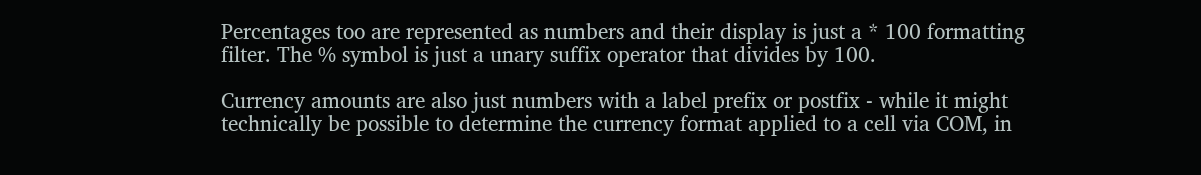Percentages too are represented as numbers and their display is just a * 100 formatting filter. The % symbol is just a unary suffix operator that divides by 100.

Currency amounts are also just numbers with a label prefix or postfix - while it might technically be possible to determine the currency format applied to a cell via COM, in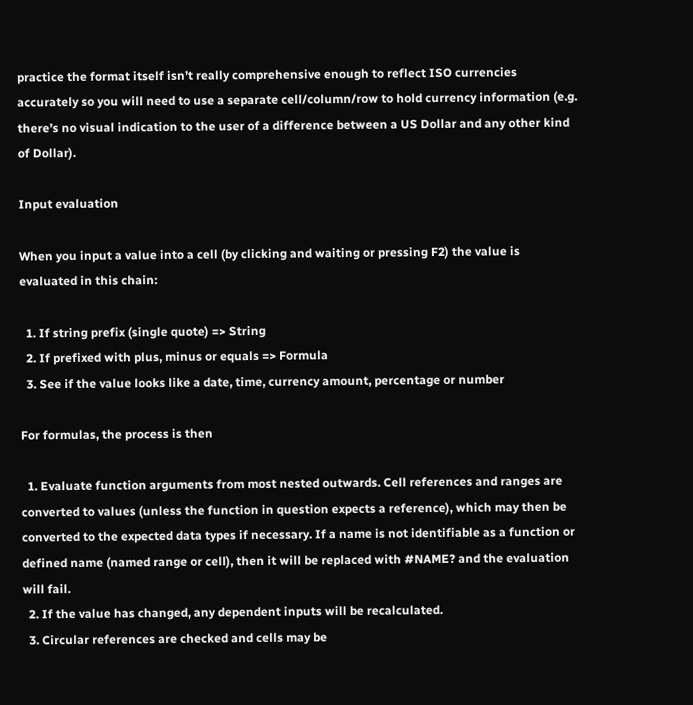practice the format itself isn’t really comprehensive enough to reflect ISO currencies accurately so you will need to use a separate cell/column/row to hold currency information (e.g. there’s no visual indication to the user of a difference between a US Dollar and any other kind of Dollar).

Input evaluation

When you input a value into a cell (by clicking and waiting or pressing F2) the value is evaluated in this chain:

  1. If string prefix (single quote) => String
  2. If prefixed with plus, minus or equals => Formula
  3. See if the value looks like a date, time, currency amount, percentage or number

For formulas, the process is then

  1. Evaluate function arguments from most nested outwards. Cell references and ranges are converted to values (unless the function in question expects a reference), which may then be converted to the expected data types if necessary. If a name is not identifiable as a function or defined name (named range or cell), then it will be replaced with #NAME? and the evaluation will fail.
  2. If the value has changed, any dependent inputs will be recalculated.
  3. Circular references are checked and cells may be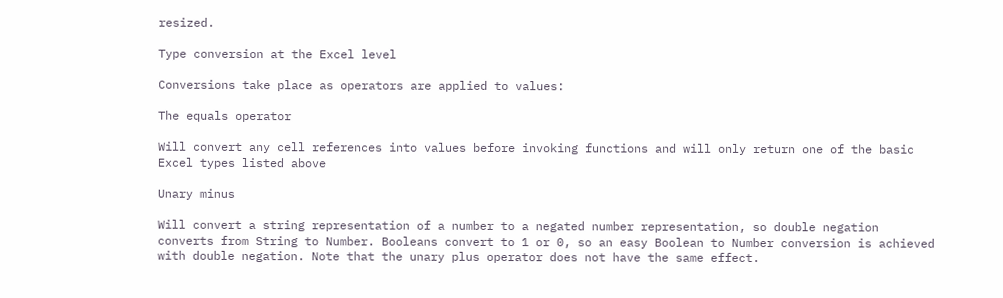resized.

Type conversion at the Excel level

Conversions take place as operators are applied to values:

The equals operator

Will convert any cell references into values before invoking functions and will only return one of the basic Excel types listed above

Unary minus

Will convert a string representation of a number to a negated number representation, so double negation converts from String to Number. Booleans convert to 1 or 0, so an easy Boolean to Number conversion is achieved with double negation. Note that the unary plus operator does not have the same effect.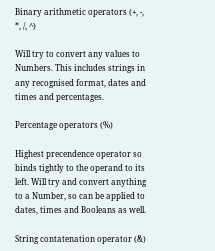Binary arithmetic operators (+, -, *, /, ^)

Will try to convert any values to Numbers. This includes strings in any recognised format, dates and times and percentages.

Percentage operators (%)

Highest precendence operator so binds tightly to the operand to its left. Will try and convert anything to a Number, so can be applied to dates, times and Booleans as well.

String contatenation operator (&)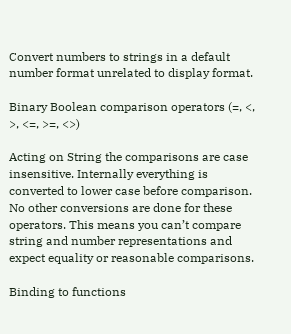Convert numbers to strings in a default number format unrelated to display format.

Binary Boolean comparison operators (=, <, >, <=, >=, <>)

Acting on String the comparisons are case insensitive. Internally everything is converted to lower case before comparison. No other conversions are done for these operators. This means you can’t compare string and number representations and expect equality or reasonable comparisons.

Binding to functions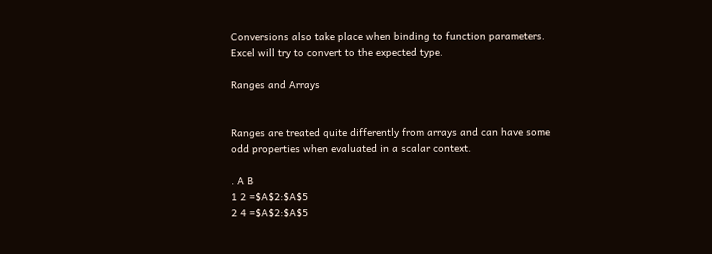Conversions also take place when binding to function parameters. Excel will try to convert to the expected type.

Ranges and Arrays


Ranges are treated quite differently from arrays and can have some odd properties when evaluated in a scalar context.

. A B
1 2 =$A$2:$A$5
2 4 =$A$2:$A$5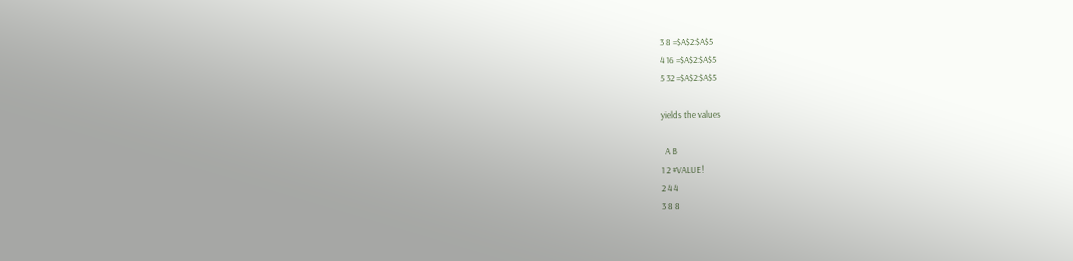3 8 =$A$2:$A$5
4 16 =$A$2:$A$5
5 32 =$A$2:$A$5

yields the values

  A B
1 2 #VALUE!
2 4 4
3 8 8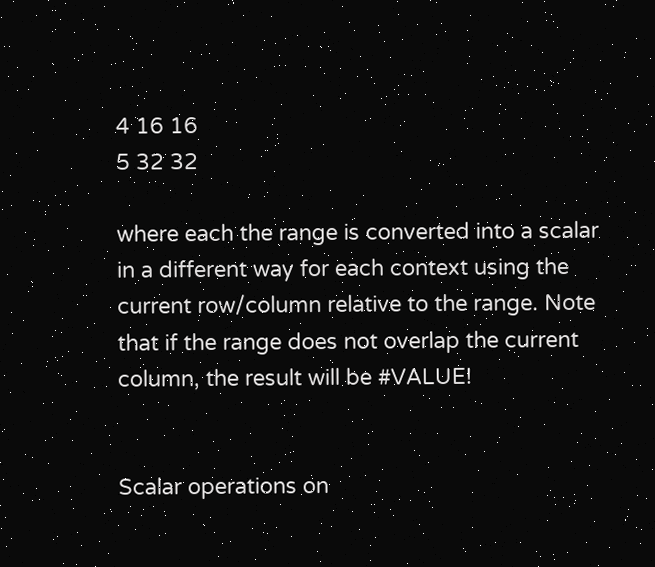4 16 16
5 32 32

where each the range is converted into a scalar in a different way for each context using the current row/column relative to the range. Note that if the range does not overlap the current column, the result will be #VALUE!


Scalar operations on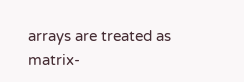arrays are treated as matrix-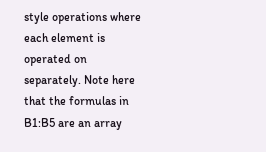style operations where each element is operated on separately. Note here that the formulas in B1:B5 are an array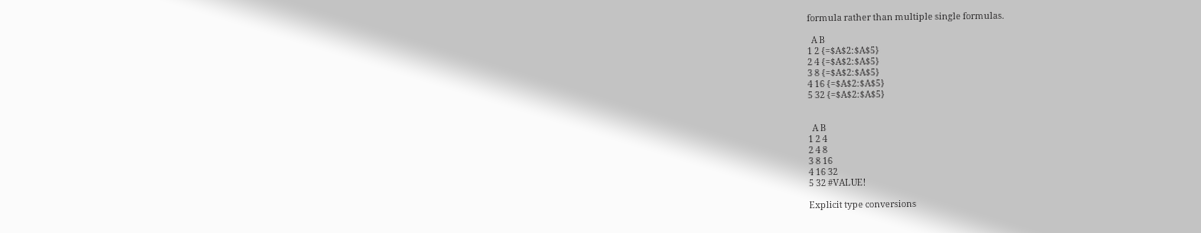formula rather than multiple single formulas.

  A B
1 2 {=$A$2:$A$5}
2 4 {=$A$2:$A$5}
3 8 {=$A$2:$A$5}
4 16 {=$A$2:$A$5}
5 32 {=$A$2:$A$5}


  A B
1 2 4
2 4 8
3 8 16
4 16 32
5 32 #VALUE!

Explicit type conversions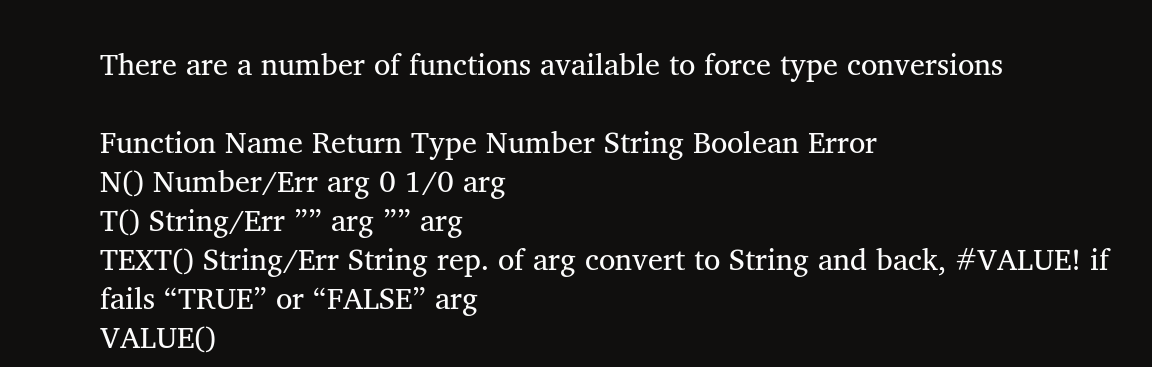There are a number of functions available to force type conversions

Function Name Return Type Number String Boolean Error
N() Number/Err arg 0 1/0 arg
T() String/Err ”” arg ”” arg
TEXT() String/Err String rep. of arg convert to String and back, #VALUE! if fails “TRUE” or “FALSE” arg
VALUE()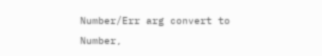Number/Err arg convert to Number,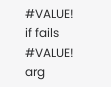#VALUE! if fails #VALUE! arg